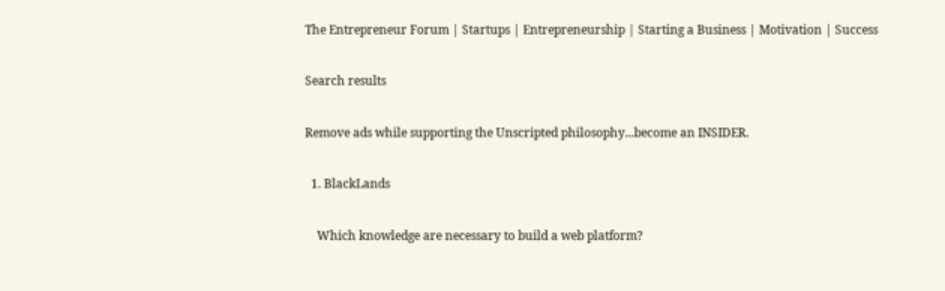The Entrepreneur Forum | Startups | Entrepreneurship | Starting a Business | Motivation | Success

Search results

Remove ads while supporting the Unscripted philosophy...become an INSIDER.

  1. BlackLands

    Which knowledge are necessary to build a web platform?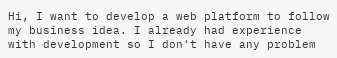Hi, I want to develop a web platform to follow my business idea. I already had experience with development so I don't have any problem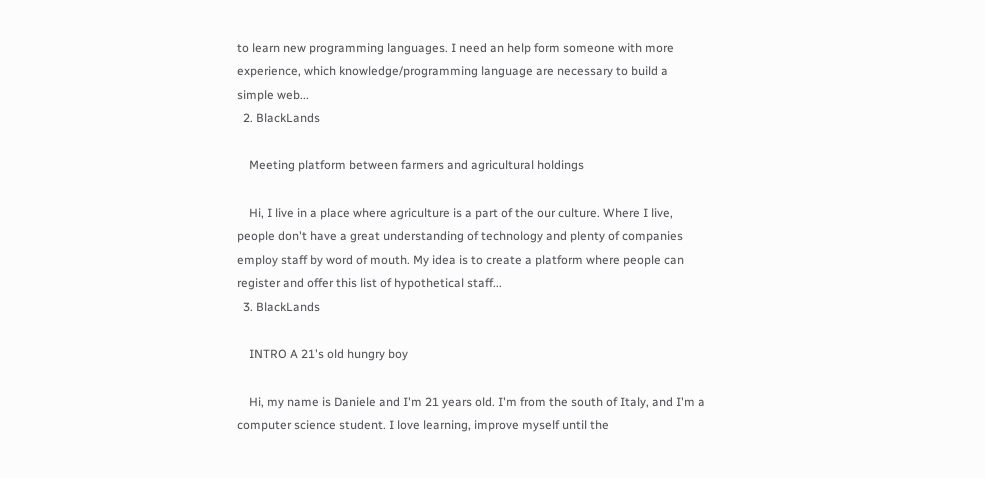to learn new programming languages. I need an help form someone with more experience, which knowledge/programming language are necessary to build a simple web...
  2. BlackLands

    Meeting platform between farmers and agricultural holdings

    Hi, I live in a place where agriculture is a part of the our culture. Where I live, people don't have a great understanding of technology and plenty of companies employ staff by word of mouth. My idea is to create a platform where people can register and offer this list of hypothetical staff...
  3. BlackLands

    INTRO A 21's old hungry boy

    Hi, my name is Daniele and I'm 21 years old. I'm from the south of Italy, and I'm a computer science student. I love learning, improve myself until the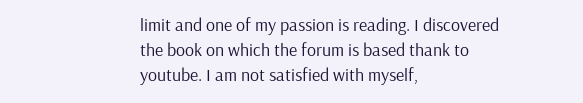limit and one of my passion is reading. I discovered the book on which the forum is based thank to youtube. I am not satisfied with myself,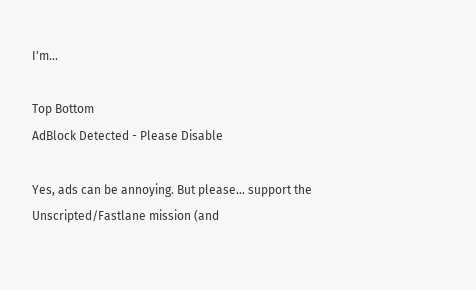I'm...

Top Bottom
AdBlock Detected - Please Disable

Yes, ads can be annoying. But please... support the Unscripted/Fastlane mission (and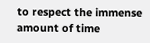to respect the immense amount of time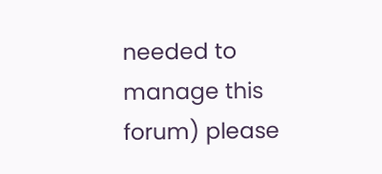needed to manage this forum) please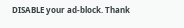DISABLE your ad-block. Thank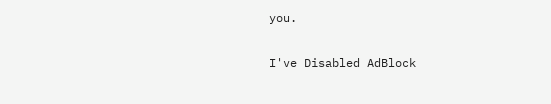you.

I've Disabled AdBlock